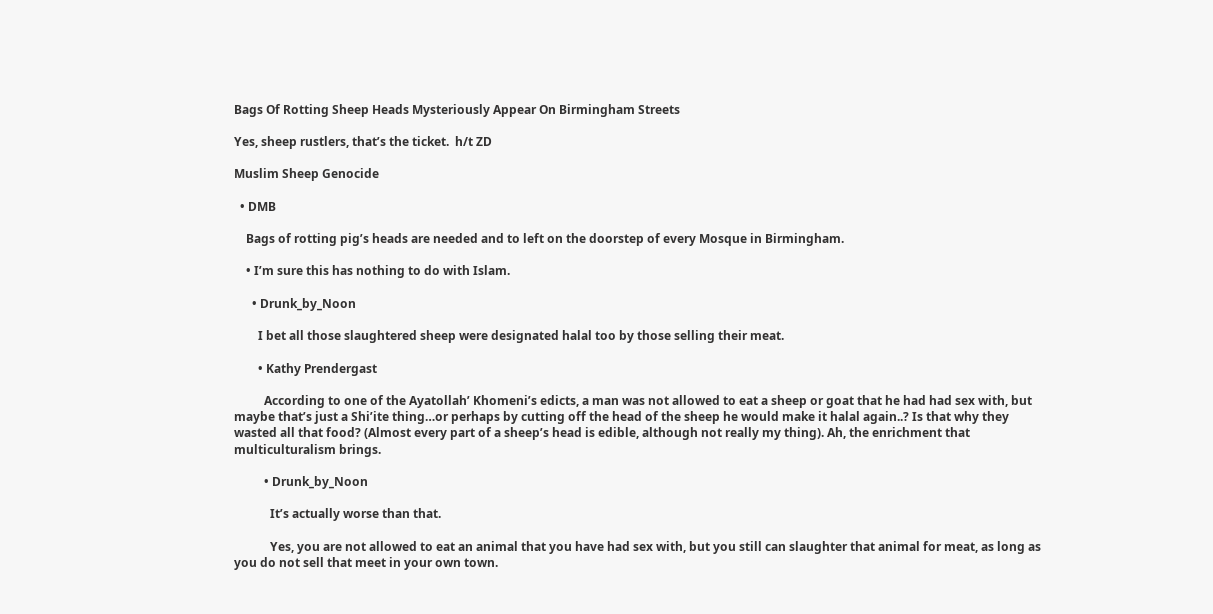Bags Of Rotting Sheep Heads Mysteriously Appear On Birmingham Streets

Yes, sheep rustlers, that’s the ticket.  h/t ZD

Muslim Sheep Genocide

  • DMB

    Bags of rotting pig’s heads are needed and to left on the doorstep of every Mosque in Birmingham.

    • I’m sure this has nothing to do with Islam.

      • Drunk_by_Noon

        I bet all those slaughtered sheep were designated halal too by those selling their meat.

        • Kathy Prendergast

          According to one of the Ayatollah’ Khomeni’s edicts, a man was not allowed to eat a sheep or goat that he had had sex with, but maybe that’s just a Shi’ite thing…or perhaps by cutting off the head of the sheep he would make it halal again..? Is that why they wasted all that food? (Almost every part of a sheep’s head is edible, although not really my thing). Ah, the enrichment that multiculturalism brings.

          • Drunk_by_Noon

            It’s actually worse than that.

            Yes, you are not allowed to eat an animal that you have had sex with, but you still can slaughter that animal for meat, as long as you do not sell that meet in your own town.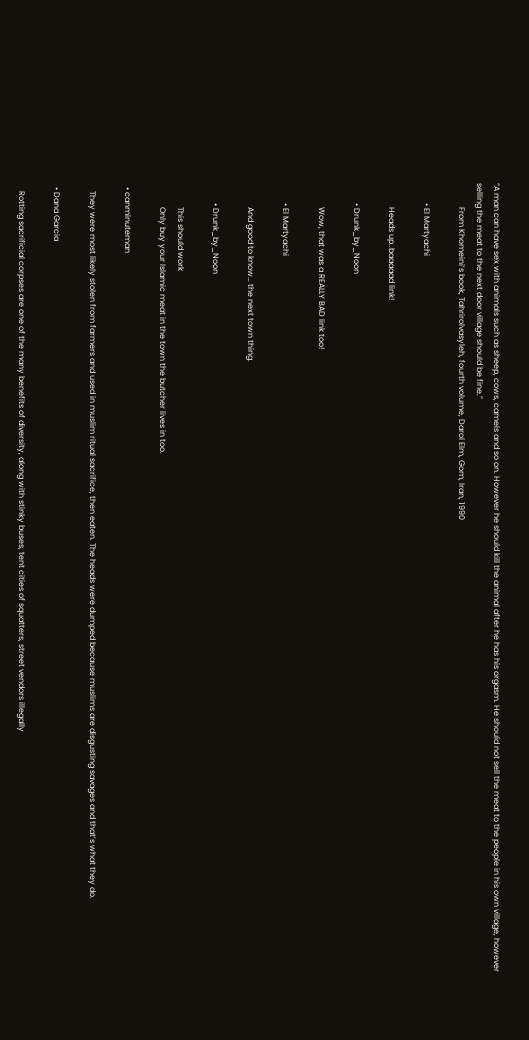“A man can have sex with animals such as sheep, cows, camels and so on. However he should kill the animal after he has his orgasm. He should not sell the meat to the people in his own village, however selling the meat to the next door village should be fine.”
            From Khomeini’s book, Tahrirolvasyleh, fourth volume, Darol Elm, Gom, Iran, 1990

          • El Martyachi

            Heads up..baaaaad link!

          • Drunk_by_Noon

            Wow, that was a REALLY BAD link too!

          • El Martyachi

            And good to know… the next town thing.

          • Drunk_by_Noon

            This should work
            Only buy your Islamic meat in the town the butcher lives in too.

  • canminuteman

    They were most likely stolen from farmers and used in muslim ritual sacrifice, then eaten. The heads were dumped because muslims are disgusting savages and that’s what they do.

  • Dana Garcia

    Rotting sacrificial corpses are one of the many benefits of diversity, along with stinky buses, tent cities of squatters, street vendors illegally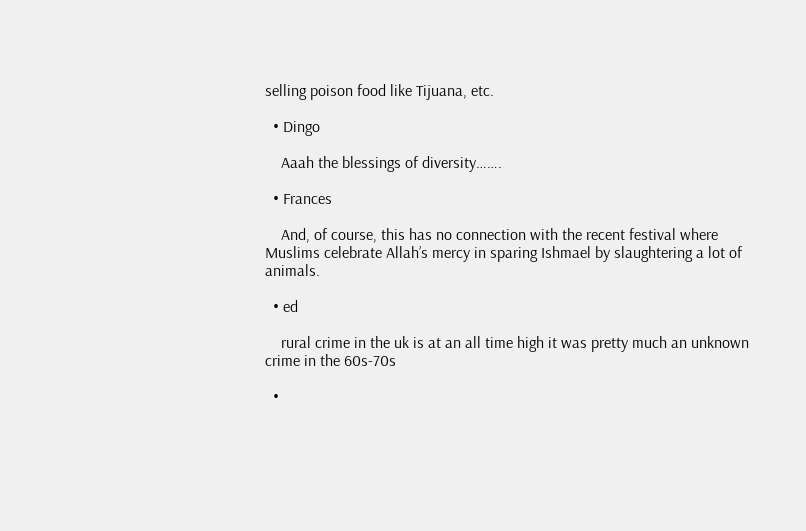selling poison food like Tijuana, etc.

  • Dingo

    Aaah the blessings of diversity…….

  • Frances

    And, of course, this has no connection with the recent festival where Muslims celebrate Allah’s mercy in sparing Ishmael by slaughtering a lot of animals.

  • ed

    rural crime in the uk is at an all time high it was pretty much an unknown crime in the 60s-70s

  •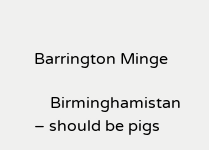Barrington Minge

    Birminghamistan – should be pigs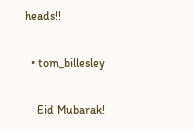heads!!

  • tom_billesley

    Eid Mubarak!